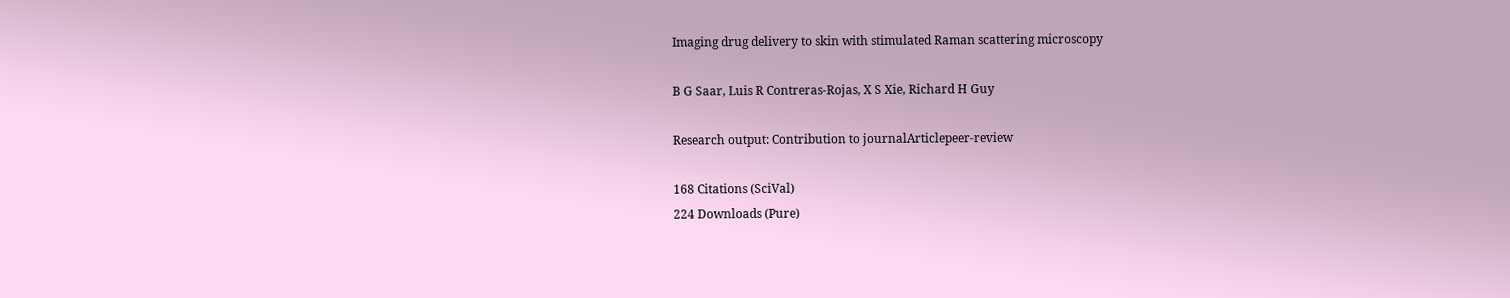Imaging drug delivery to skin with stimulated Raman scattering microscopy

B G Saar, Luis R Contreras-Rojas, X S Xie, Richard H Guy

Research output: Contribution to journalArticlepeer-review

168 Citations (SciVal)
224 Downloads (Pure)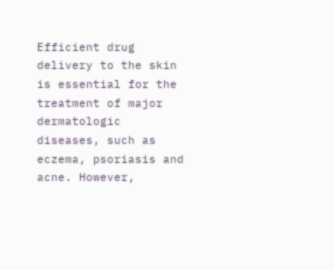Efficient drug delivery to the skin is essential for the treatment of major dermatologic diseases, such as eczema, psoriasis and acne. However,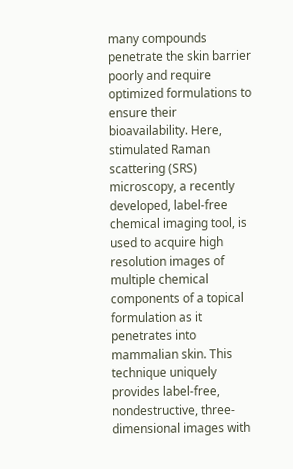many compounds penetrate the skin barrier poorly and require optimized formulations to ensure their bioavailability. Here, stimulated Raman scattering (SRS) microscopy, a recently developed, label-free chemical imaging tool, is used to acquire high resolution images of multiple chemical components of a topical formulation as it penetrates into mammalian skin. This technique uniquely provides label-free, nondestructive, three-dimensional images with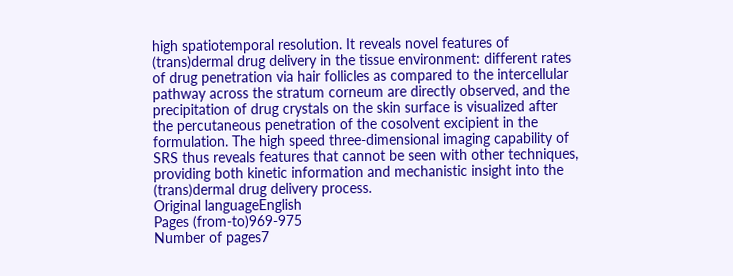high spatiotemporal resolution. It reveals novel features of (trans)dermal drug delivery in the tissue environment: different rates of drug penetration via hair follicles as compared to the intercellular pathway across the stratum corneum are directly observed, and the precipitation of drug crystals on the skin surface is visualized after the percutaneous penetration of the cosolvent excipient in the formulation. The high speed three-dimensional imaging capability of SRS thus reveals features that cannot be seen with other techniques, providing both kinetic information and mechanistic insight into the (trans)dermal drug delivery process.
Original languageEnglish
Pages (from-to)969-975
Number of pages7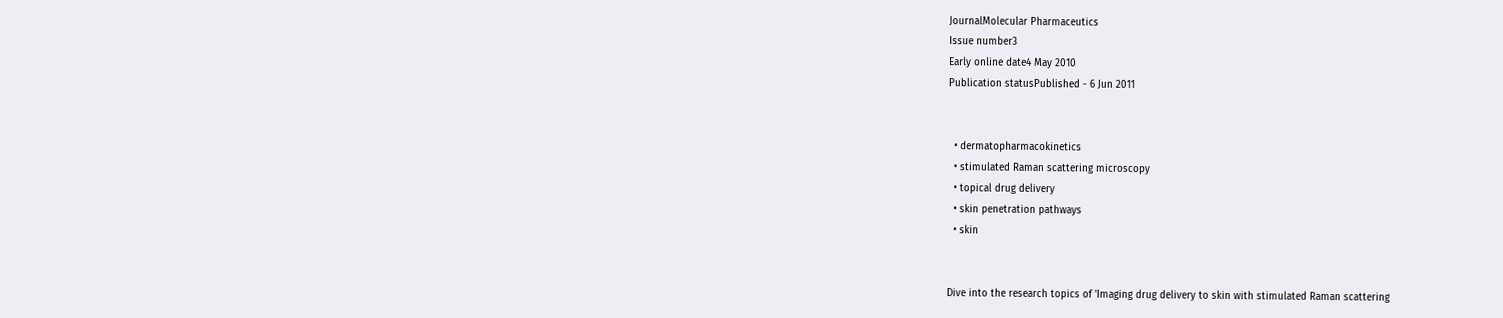JournalMolecular Pharmaceutics
Issue number3
Early online date4 May 2010
Publication statusPublished - 6 Jun 2011


  • dermatopharmacokinetics
  • stimulated Raman scattering microscopy
  • topical drug delivery
  • skin penetration pathways
  • skin


Dive into the research topics of 'Imaging drug delivery to skin with stimulated Raman scattering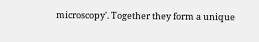microscopy'. Together they form a unique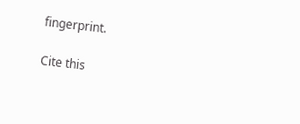fingerprint.

Cite this